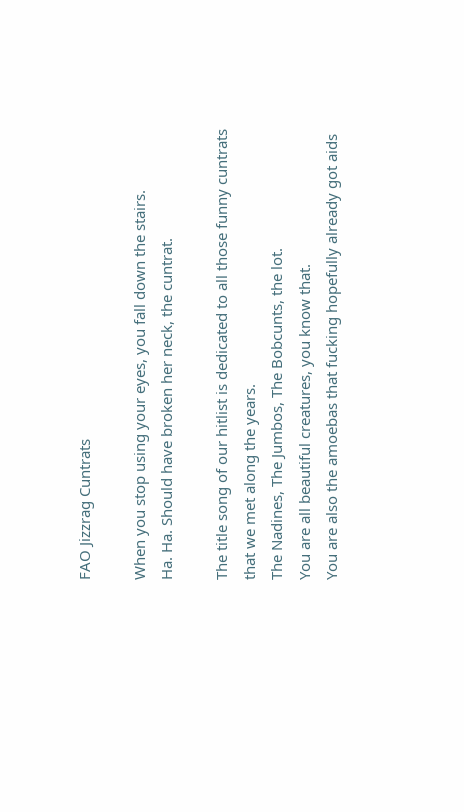FAO Jizzrag Cuntrats

When you stop using your eyes, you fall down the stairs.
Ha. Ha. Should have broken her neck, the cuntrat.

The title song of our hitlist is dedicated to all those funny cuntrats
that we met along the years.
The Nadines, The Jumbos, The Bobcunts, the lot.
You are all beautiful creatures, you know that.
You are also the amoebas that fucking hopefully already got aids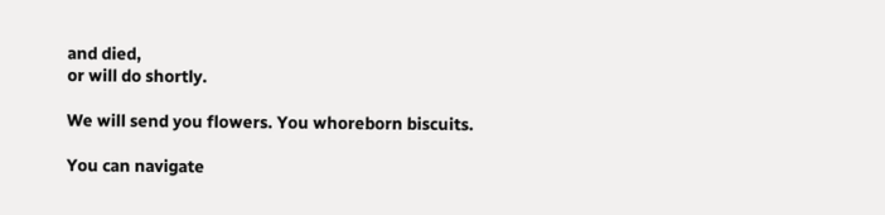and died,
or will do shortly.

We will send you flowers. You whoreborn biscuits.

You can navigate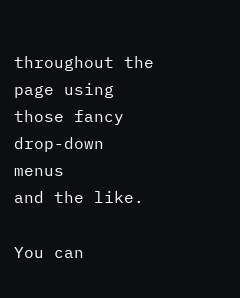throughout the page using those fancy drop-down menus
and the like.

You can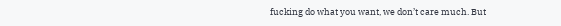fucking do what you want, we don’t care much. But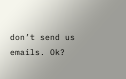don’t send us emails. Ok?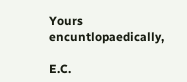Yours encuntlopaedically,

E.C.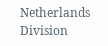Netherlands Division